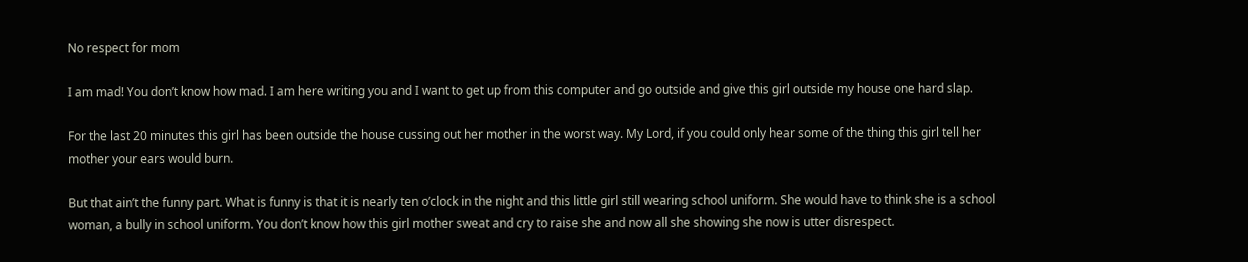No respect for mom

I am mad! You don’t know how mad. I am here writing you and I want to get up from this computer and go outside and give this girl outside my house one hard slap.

For the last 20 minutes this girl has been outside the house cussing out her mother in the worst way. My Lord, if you could only hear some of the thing this girl tell her mother your ears would burn.

But that ain’t the funny part. What is funny is that it is nearly ten o’clock in the night and this little girl still wearing school uniform. She would have to think she is a school woman, a bully in school uniform. You don’t know how this girl mother sweat and cry to raise she and now all she showing she now is utter disrespect.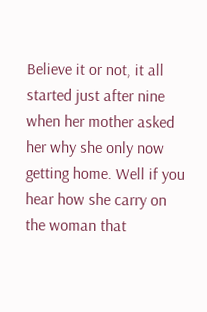Believe it or not, it all started just after nine when her mother asked her why she only now getting home. Well if you hear how she carry on the woman that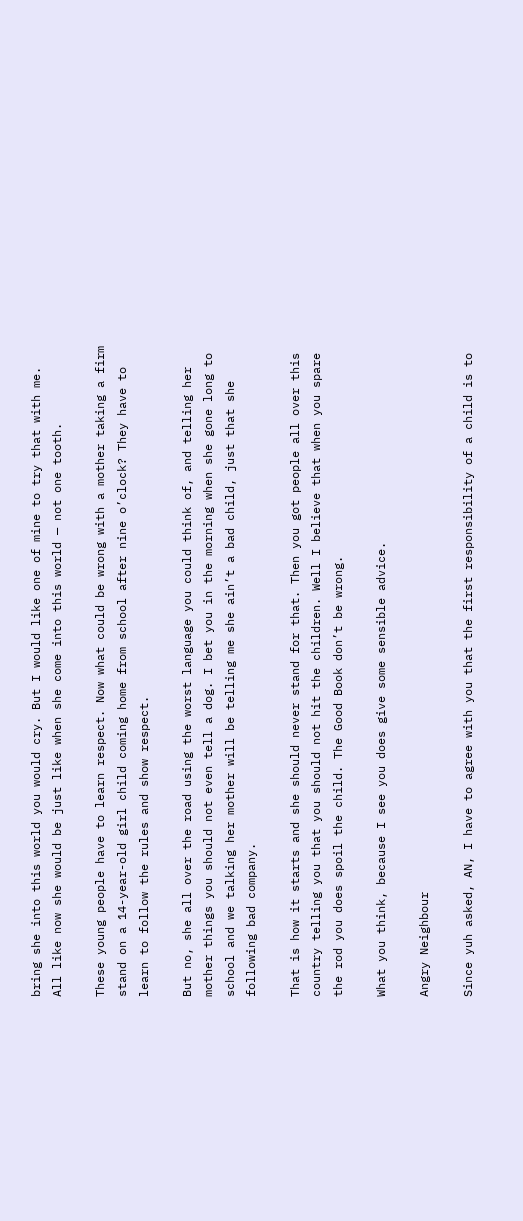bring she into this world you would cry. But I would like one of mine to try that with me. All like now she would be just like when she come into this world — not one tooth.

These young people have to learn respect. Now what could be wrong with a mother taking a firm stand on a 14-year-old girl child coming home from school after nine o’clock? They have to learn to follow the rules and show respect.

But no, she all over the road using the worst language you could think of, and telling her mother things you should not even tell a dog. I bet you in the morning when she gone long to school and we talking her mother will be telling me she ain’t a bad child, just that she following bad company.

That is how it starts and she should never stand for that. Then you got people all over this country telling you that you should not hit the children. Well I believe that when you spare the rod you does spoil the child. The Good Book don’t be wrong.

What you think, because I see you does give some sensible advice.

Angry Neighbour

Since yuh asked, AN, I have to agree with you that the first responsibility of a child is to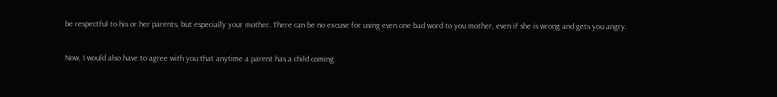be respectful to his or her parents, but especially your mother. There can be no excuse for using even one bad word to you mother, even if she is wrong and gets you angry.

Now, I would also have to agree with you that anytime a parent has a child coming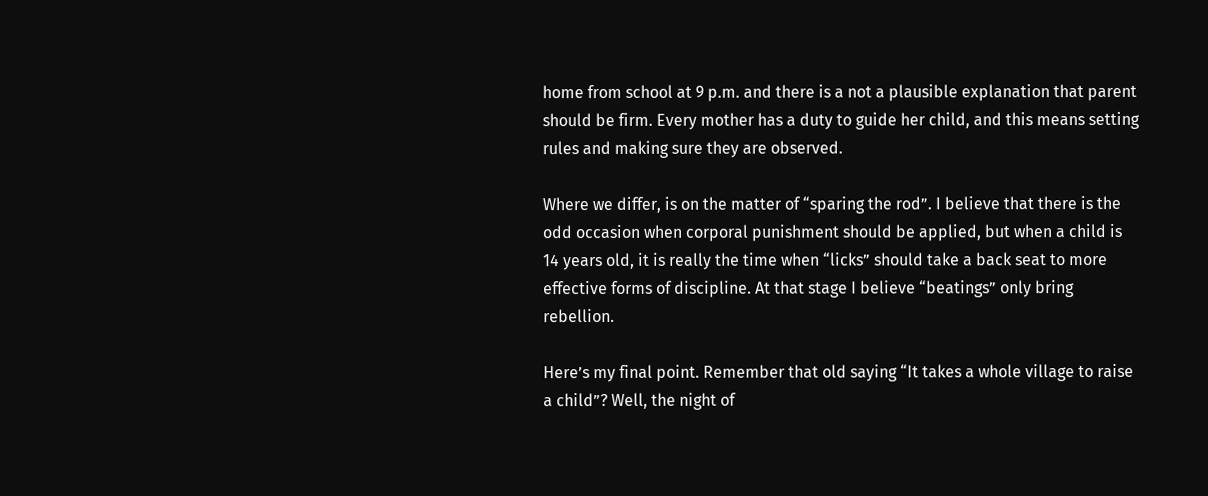home from school at 9 p.m. and there is a not a plausible explanation that parent should be firm. Every mother has a duty to guide her child, and this means setting rules and making sure they are observed.

Where we differ, is on the matter of “sparing the rod”. I believe that there is the odd occasion when corporal punishment should be applied, but when a child is 14 years old, it is really the time when “licks” should take a back seat to more effective forms of discipline. At that stage I believe “beatings” only bring rebellion.

Here’s my final point. Remember that old saying “It takes a whole village to raise a child”? Well, the night of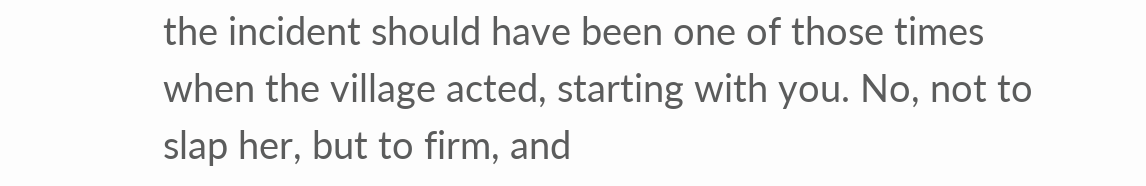the incident should have been one of those times when the village acted, starting with you. No, not to slap her, but to firm, and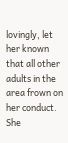lovingly, let her known that all other adults in the area frown on her conduct. She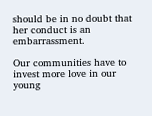should be in no doubt that her conduct is an embarrassment.

Our communities have to invest more love in our young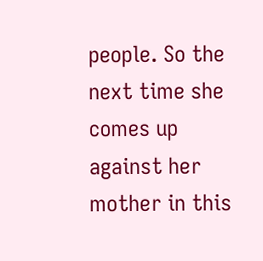people. So the next time she comes up against her mother in this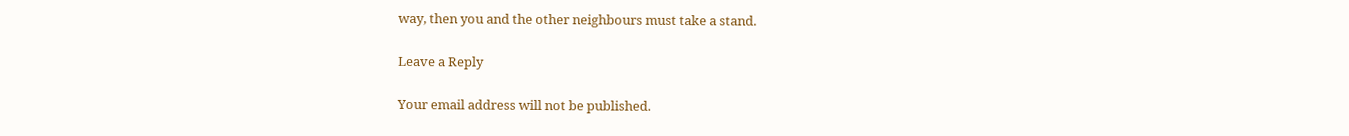way, then you and the other neighbours must take a stand.

Leave a Reply

Your email address will not be published.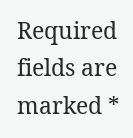Required fields are marked *